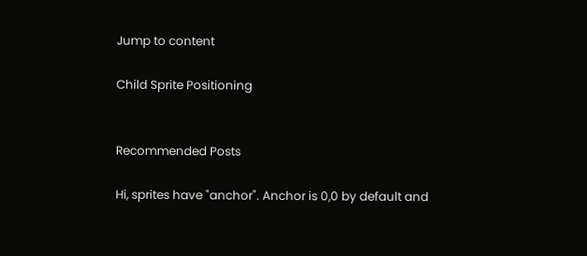Jump to content

Child Sprite Positioning


Recommended Posts

Hi, sprites have "anchor". Anchor is 0,0 by default and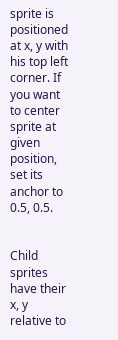sprite is positioned at x, y with his top left corner. If you want to center sprite at given position, set its anchor to 0.5, 0.5.


Child sprites have their x, y relative to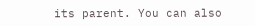its parent. You can also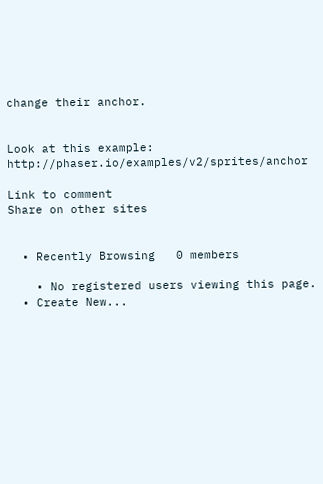change their anchor.


Look at this example: http://phaser.io/examples/v2/sprites/anchor

Link to comment
Share on other sites


  • Recently Browsing   0 members

    • No registered users viewing this page.
  • Create New...